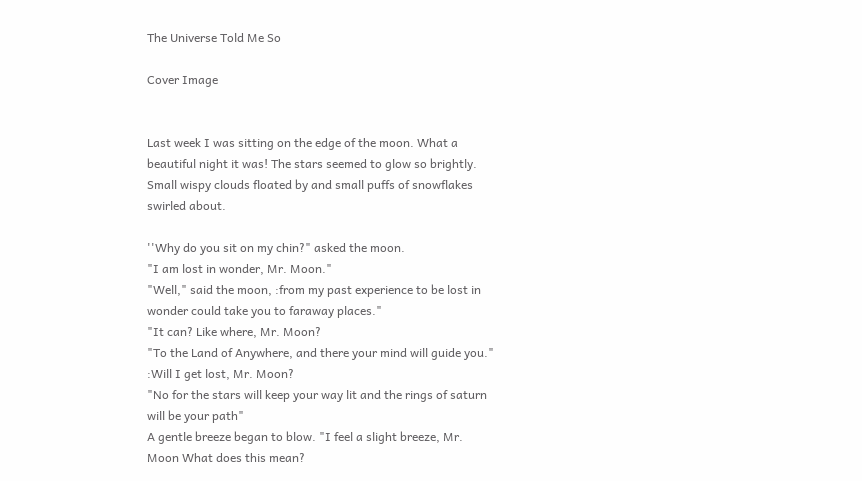The Universe Told Me So

Cover Image


Last week I was sitting on the edge of the moon. What a beautiful night it was! The stars seemed to glow so brightly. Small wispy clouds floated by and small puffs of snowflakes swirled about.

''Why do you sit on my chin?" asked the moon.
"I am lost in wonder, Mr. Moon."
"Well," said the moon, :from my past experience to be lost in wonder could take you to faraway places."
"It can? Like where, Mr. Moon?
"To the Land of Anywhere, and there your mind will guide you."
:Will I get lost, Mr. Moon?
"No for the stars will keep your way lit and the rings of saturn will be your path"
A gentle breeze began to blow. "I feel a slight breeze, Mr. Moon What does this mean?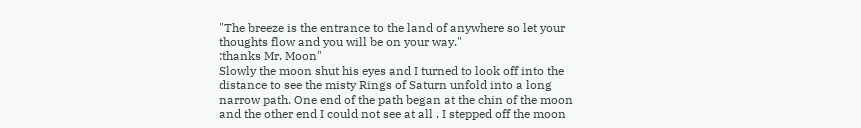"The breeze is the entrance to the land of anywhere so let your thoughts flow and you will be on your way."
:thanks Mr. Moon"
Slowly the moon shut his eyes and I turned to look off into the distance to see the misty Rings of Saturn unfold into a long narrow path. One end of the path began at the chin of the moon and the other end I could not see at all . I stepped off the moon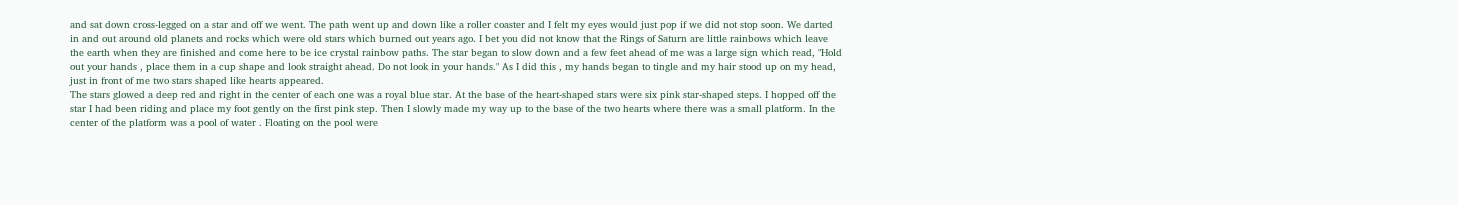and sat down cross-legged on a star and off we went. The path went up and down like a roller coaster and I felt my eyes would just pop if we did not stop soon. We darted in and out around old planets and rocks which were old stars which burned out years ago. I bet you did not know that the Rings of Saturn are little rainbows which leave the earth when they are finished and come here to be ice crystal rainbow paths. The star began to slow down and a few feet ahead of me was a large sign which read, "Hold out your hands , place them in a cup shape and look straight ahead. Do not look in your hands." As I did this , my hands began to tingle and my hair stood up on my head, just in front of me two stars shaped like hearts appeared.
The stars glowed a deep red and right in the center of each one was a royal blue star. At the base of the heart-shaped stars were six pink star-shaped steps. I hopped off the star I had been riding and place my foot gently on the first pink step. Then I slowly made my way up to the base of the two hearts where there was a small platform. In the center of the platform was a pool of water . Floating on the pool were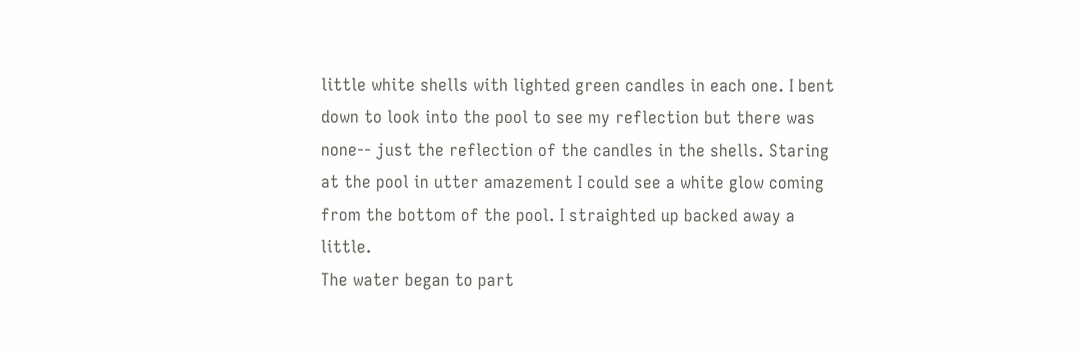little white shells with lighted green candles in each one. I bent down to look into the pool to see my reflection but there was none-- just the reflection of the candles in the shells. Staring at the pool in utter amazement I could see a white glow coming from the bottom of the pool. I straighted up backed away a little.
The water began to part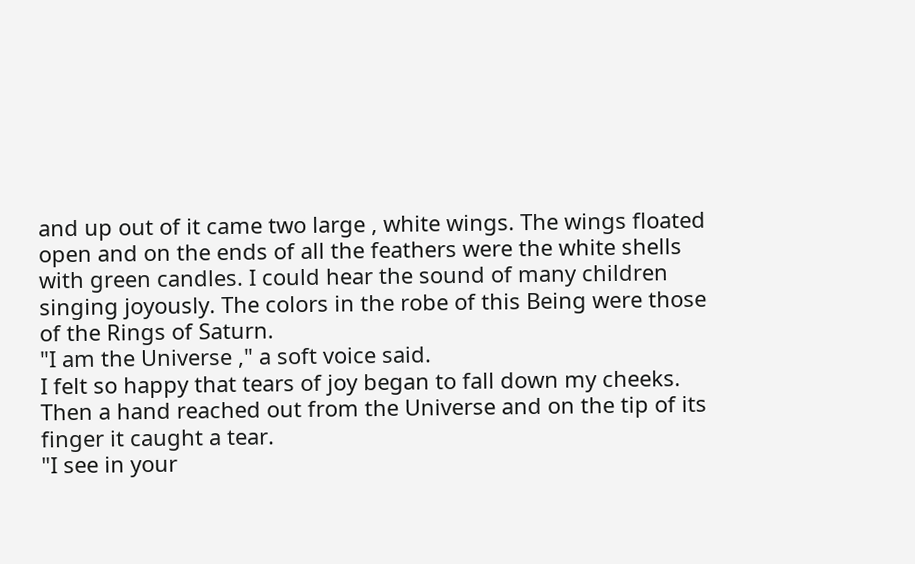and up out of it came two large , white wings. The wings floated open and on the ends of all the feathers were the white shells with green candles. I could hear the sound of many children singing joyously. The colors in the robe of this Being were those of the Rings of Saturn.
"I am the Universe ," a soft voice said.
I felt so happy that tears of joy began to fall down my cheeks. Then a hand reached out from the Universe and on the tip of its finger it caught a tear.
"I see in your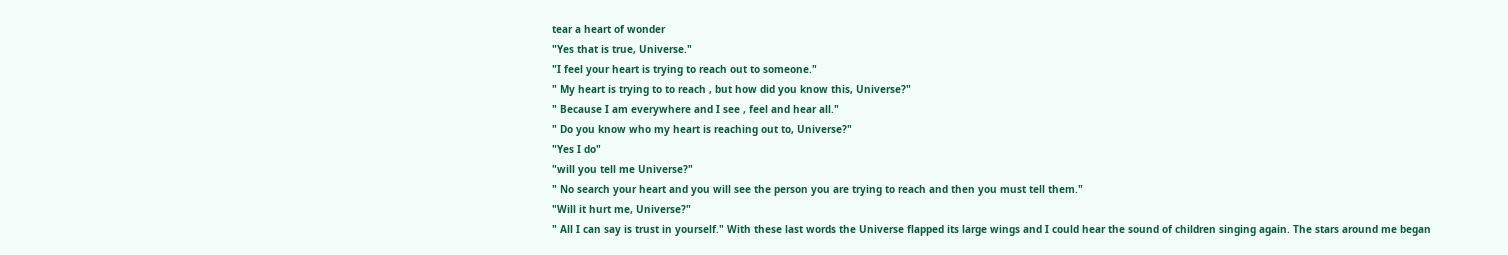tear a heart of wonder
"Yes that is true, Universe."
"I feel your heart is trying to reach out to someone."
" My heart is trying to to reach , but how did you know this, Universe?"
" Because I am everywhere and I see , feel and hear all."
" Do you know who my heart is reaching out to, Universe?"
"Yes I do"
"will you tell me Universe?"
" No search your heart and you will see the person you are trying to reach and then you must tell them."
"Will it hurt me, Universe?"
" All I can say is trust in yourself." With these last words the Universe flapped its large wings and I could hear the sound of children singing again. The stars around me began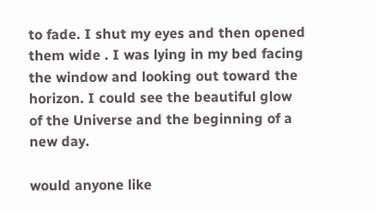to fade. I shut my eyes and then opened them wide . I was lying in my bed facing the window and looking out toward the horizon. I could see the beautiful glow of the Universe and the beginning of a new day.

would anyone like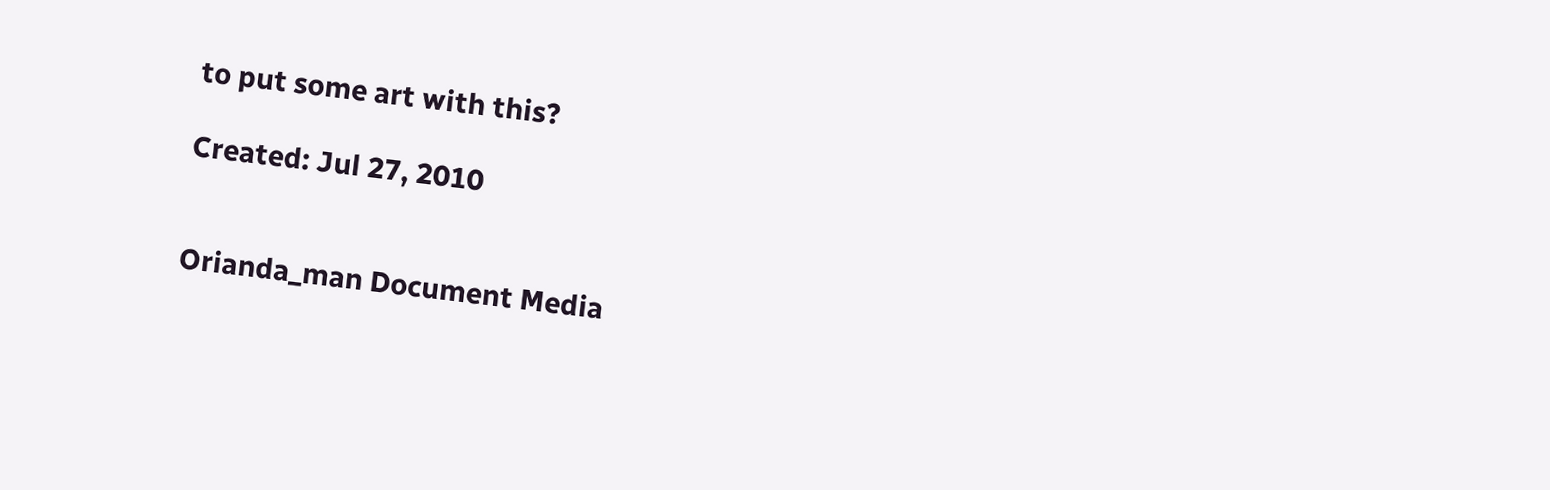to put some art with this?

Created: Jul 27, 2010


Orianda_man Document Media